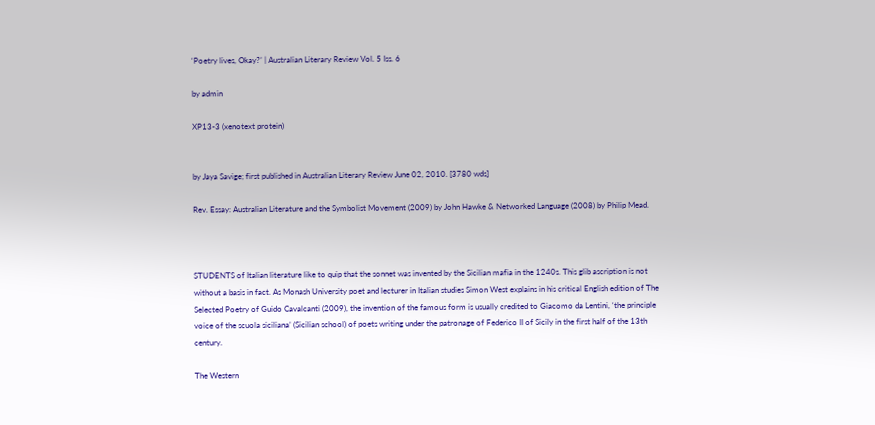‘Poetry lives, Okay?’ | Australian Literary Review Vol. 5 Iss. 6

by admin

XP13-3 (xenotext protein)


by Jaya Savige; first published in Australian Literary Review June 02, 2010. [3780 wds]

Rev. Essay: Australian Literature and the Symbolist Movement (2009) by John Hawke & Networked Language (2008) by Philip Mead.



STUDENTS of Italian literature like to quip that the sonnet was invented by the Sicilian mafia in the 1240s. This glib ascription is not without a basis in fact. As Monash University poet and lecturer in Italian studies Simon West explains in his critical English edition of The Selected Poetry of Guido Cavalcanti (2009), the invention of the famous form is usually credited to Giacomo da Lentini, ‘the principle voice of the scuola siciliana’ (Sicilian school) of poets writing under the patronage of Federico II of Sicily in the first half of the 13th century.

The Western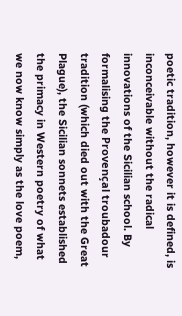poetic tradition, however it is defined, is inconceivable without the radical innovations of the Sicilian school. By formalising the Provençal troubadour tradition (which died out with the Great Plague), the Sicilian sonnets established the primacy in Western poetry of what we now know simply as the love poem,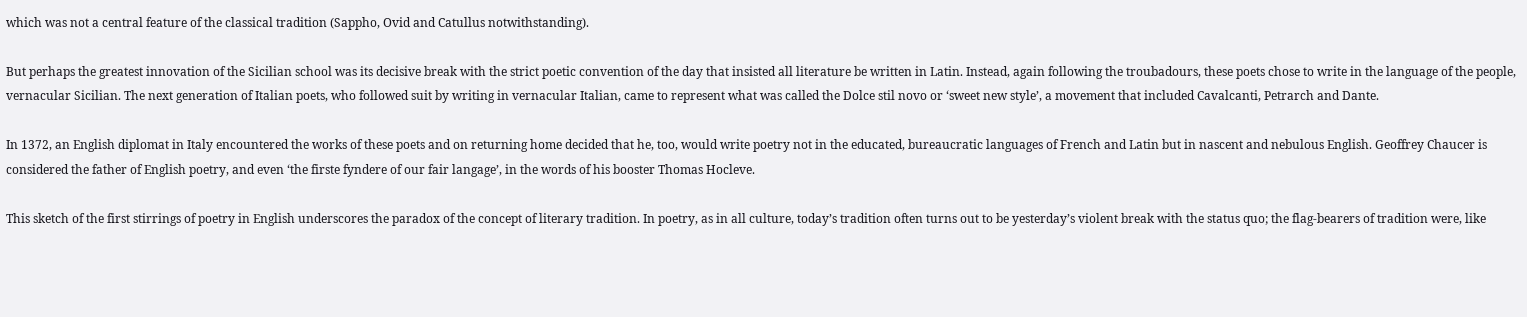which was not a central feature of the classical tradition (Sappho, Ovid and Catullus notwithstanding).

But perhaps the greatest innovation of the Sicilian school was its decisive break with the strict poetic convention of the day that insisted all literature be written in Latin. Instead, again following the troubadours, these poets chose to write in the language of the people, vernacular Sicilian. The next generation of Italian poets, who followed suit by writing in vernacular Italian, came to represent what was called the Dolce stil novo or ‘sweet new style’, a movement that included Cavalcanti, Petrarch and Dante.

In 1372, an English diplomat in Italy encountered the works of these poets and on returning home decided that he, too, would write poetry not in the educated, bureaucratic languages of French and Latin but in nascent and nebulous English. Geoffrey Chaucer is considered the father of English poetry, and even ‘the firste fyndere of our fair langage’, in the words of his booster Thomas Hocleve.

This sketch of the first stirrings of poetry in English underscores the paradox of the concept of literary tradition. In poetry, as in all culture, today’s tradition often turns out to be yesterday’s violent break with the status quo; the flag-bearers of tradition were, like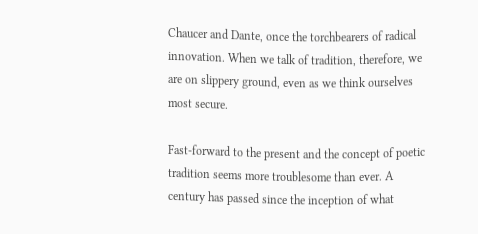Chaucer and Dante, once the torchbearers of radical innovation. When we talk of tradition, therefore, we are on slippery ground, even as we think ourselves most secure.

Fast-forward to the present and the concept of poetic tradition seems more troublesome than ever. A century has passed since the inception of what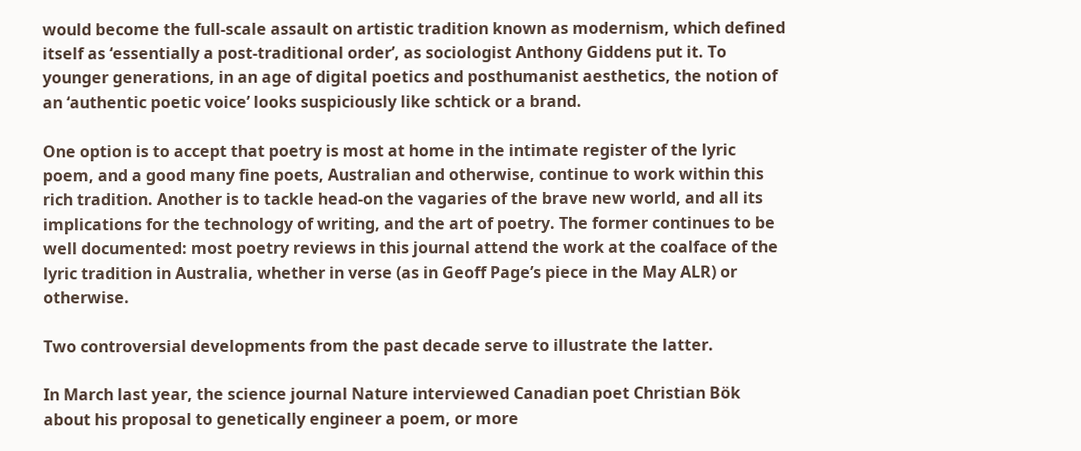would become the full-scale assault on artistic tradition known as modernism, which defined itself as ‘essentially a post-traditional order’, as sociologist Anthony Giddens put it. To younger generations, in an age of digital poetics and posthumanist aesthetics, the notion of an ‘authentic poetic voice’ looks suspiciously like schtick or a brand.

One option is to accept that poetry is most at home in the intimate register of the lyric poem, and a good many fine poets, Australian and otherwise, continue to work within this rich tradition. Another is to tackle head-on the vagaries of the brave new world, and all its implications for the technology of writing, and the art of poetry. The former continues to be well documented: most poetry reviews in this journal attend the work at the coalface of the lyric tradition in Australia, whether in verse (as in Geoff Page’s piece in the May ALR) or otherwise.

Two controversial developments from the past decade serve to illustrate the latter.

In March last year, the science journal Nature interviewed Canadian poet Christian Bök about his proposal to genetically engineer a poem, or more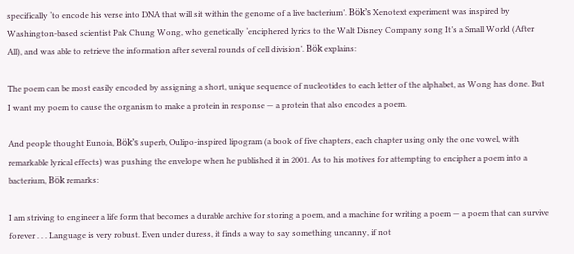specifically ‘to encode his verse into DNA that will sit within the genome of a live bacterium’. Bök’s Xenotext experiment was inspired by Washington-based scientist Pak Chung Wong, who genetically ‘enciphered lyrics to the Walt Disney Company song It’s a Small World (After All), and was able to retrieve the information after several rounds of cell division’. Bök explains:

The poem can be most easily encoded by assigning a short, unique sequence of nucleotides to each letter of the alphabet, as Wong has done. But I want my poem to cause the organism to make a protein in response — a protein that also encodes a poem.

And people thought Eunoia, Bök’s superb, Oulipo-inspired lipogram (a book of five chapters, each chapter using only the one vowel, with remarkable lyrical effects) was pushing the envelope when he published it in 2001. As to his motives for attempting to encipher a poem into a bacterium, Bök remarks:

I am striving to engineer a life form that becomes a durable archive for storing a poem, and a machine for writing a poem — a poem that can survive forever . . . Language is very robust. Even under duress, it finds a way to say something uncanny, if not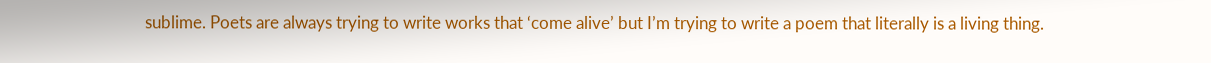sublime. Poets are always trying to write works that ‘come alive’ but I’m trying to write a poem that literally is a living thing.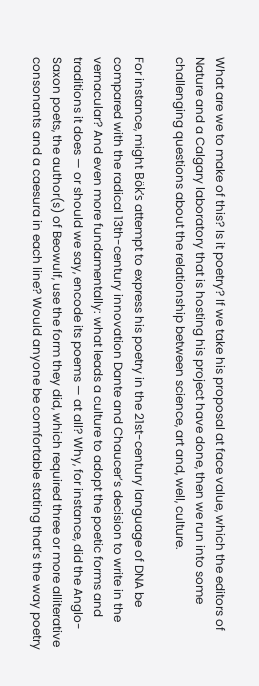What are we to make of this? Is it poetry? If we take his proposal at face value, which the editors of Nature and a Calgary laboratory that is hosting his project have done, then we run into some challenging questions about the relationship between science, art and, well, culture.

For instance, might Bök’s attempt to express his poetry in the 21st-century language of DNA be compared with the radical 13th-century innovation Dante and Chaucer’s decision to write in the vernacular? And even more fundamentally: what leads a culture to adopt the poetic forms and traditions it does — or should we say, encode its poems — at all? Why, for instance, did the Anglo-Saxon poets, the author(s) of Beowulf, use the form they did, which required three or more alliterative consonants and a caesura in each line? Would anyone be comfortable stating that’s the way poetry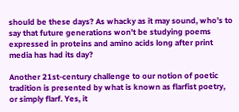should be these days? As whacky as it may sound, who’s to say that future generations won’t be studying poems expressed in proteins and amino acids long after print media has had its day?

Another 21st-century challenge to our notion of poetic tradition is presented by what is known as flarfist poetry, or simply flarf. Yes, it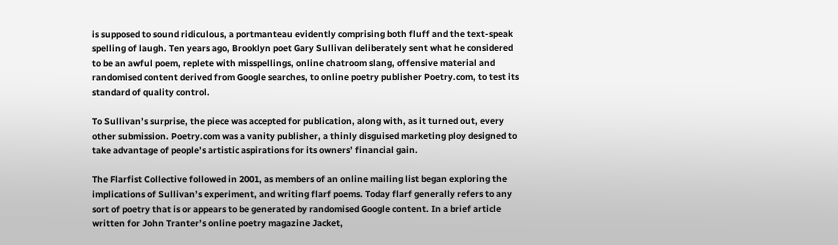is supposed to sound ridiculous, a portmanteau evidently comprising both fluff and the text-speak spelling of laugh. Ten years ago, Brooklyn poet Gary Sullivan deliberately sent what he considered to be an awful poem, replete with misspellings, online chatroom slang, offensive material and randomised content derived from Google searches, to online poetry publisher Poetry.com, to test its standard of quality control.

To Sullivan’s surprise, the piece was accepted for publication, along with, as it turned out, every other submission. Poetry.com was a vanity publisher, a thinly disguised marketing ploy designed to take advantage of people’s artistic aspirations for its owners’ financial gain.

The Flarfist Collective followed in 2001, as members of an online mailing list began exploring the implications of Sullivan’s experiment, and writing flarf poems. Today flarf generally refers to any sort of poetry that is or appears to be generated by randomised Google content. In a brief article written for John Tranter’s online poetry magazine Jacket,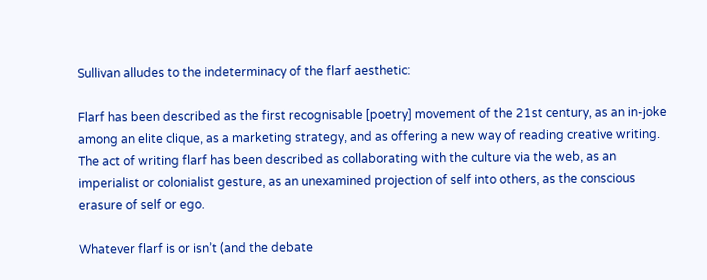Sullivan alludes to the indeterminacy of the flarf aesthetic:

Flarf has been described as the first recognisable [poetry] movement of the 21st century, as an in-joke among an elite clique, as a marketing strategy, and as offering a new way of reading creative writing. The act of writing flarf has been described as collaborating with the culture via the web, as an imperialist or colonialist gesture, as an unexamined projection of self into others, as the conscious erasure of self or ego.

Whatever flarf is or isn’t (and the debate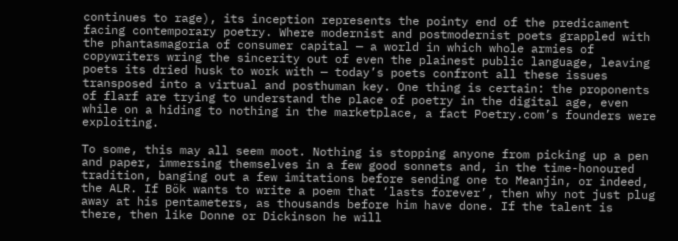continues to rage), its inception represents the pointy end of the predicament facing contemporary poetry. Where modernist and postmodernist poets grappled with the phantasmagoria of consumer capital — a world in which whole armies of copywriters wring the sincerity out of even the plainest public language, leaving poets its dried husk to work with — today’s poets confront all these issues transposed into a virtual and posthuman key. One thing is certain: the proponents of flarf are trying to understand the place of poetry in the digital age, even while on a hiding to nothing in the marketplace, a fact Poetry.com’s founders were exploiting.

To some, this may all seem moot. Nothing is stopping anyone from picking up a pen and paper, immersing themselves in a few good sonnets and, in the time-honoured tradition, banging out a few imitations before sending one to Meanjin, or indeed, the ALR. If Bök wants to write a poem that ‘lasts forever’, then why not just plug away at his pentameters, as thousands before him have done. If the talent is there, then like Donne or Dickinson he will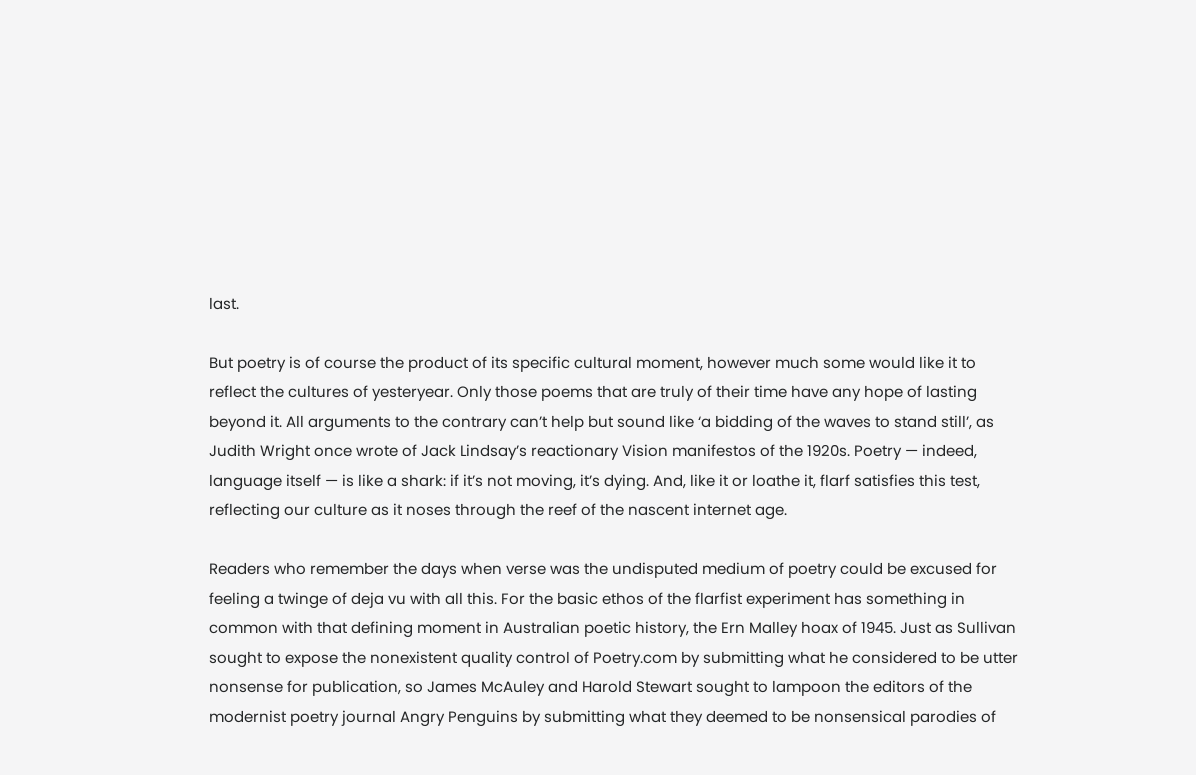last.

But poetry is of course the product of its specific cultural moment, however much some would like it to reflect the cultures of yesteryear. Only those poems that are truly of their time have any hope of lasting beyond it. All arguments to the contrary can’t help but sound like ‘a bidding of the waves to stand still’, as Judith Wright once wrote of Jack Lindsay’s reactionary Vision manifestos of the 1920s. Poetry — indeed, language itself — is like a shark: if it’s not moving, it’s dying. And, like it or loathe it, flarf satisfies this test, reflecting our culture as it noses through the reef of the nascent internet age.

Readers who remember the days when verse was the undisputed medium of poetry could be excused for feeling a twinge of deja vu with all this. For the basic ethos of the flarfist experiment has something in common with that defining moment in Australian poetic history, the Ern Malley hoax of 1945. Just as Sullivan sought to expose the nonexistent quality control of Poetry.com by submitting what he considered to be utter nonsense for publication, so James McAuley and Harold Stewart sought to lampoon the editors of the modernist poetry journal Angry Penguins by submitting what they deemed to be nonsensical parodies of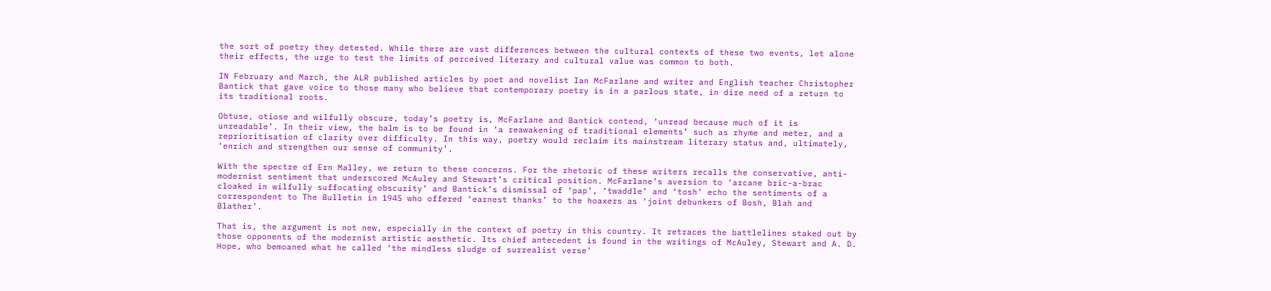the sort of poetry they detested. While there are vast differences between the cultural contexts of these two events, let alone their effects, the urge to test the limits of perceived literary and cultural value was common to both.

IN February and March, the ALR published articles by poet and novelist Ian McFarlane and writer and English teacher Christopher Bantick that gave voice to those many who believe that contemporary poetry is in a parlous state, in dire need of a return to its traditional roots.

Obtuse, otiose and wilfully obscure, today’s poetry is, McFarlane and Bantick contend, ‘unread because much of it is unreadable’. In their view, the balm is to be found in ‘a reawakening of traditional elements’ such as rhyme and meter, and a reprioritisation of clarity over difficulty. In this way, poetry would reclaim its mainstream literary status and, ultimately, ‘enrich and strengthen our sense of community’.

With the spectre of Ern Malley, we return to these concerns. For the rhetoric of these writers recalls the conservative, anti-modernist sentiment that underscored McAuley and Stewart’s critical position. McFarlane’s aversion to ‘arcane bric-a-brac cloaked in wilfully suffocating obscurity’ and Bantick’s dismissal of ‘pap’, ‘twaddle’ and ‘tosh’ echo the sentiments of a correspondent to The Bulletin in 1945 who offered ‘earnest thanks’ to the hoaxers as ‘joint debunkers of Bosh, Blah and Blather’.

That is, the argument is not new, especially in the context of poetry in this country. It retraces the battlelines staked out by those opponents of the modernist artistic aesthetic. Its chief antecedent is found in the writings of McAuley, Stewart and A. D. Hope, who bemoaned what he called ‘the mindless sludge of surrealist verse’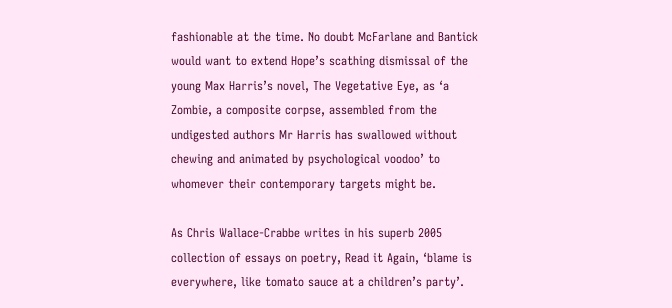fashionable at the time. No doubt McFarlane and Bantick would want to extend Hope’s scathing dismissal of the young Max Harris’s novel, The Vegetative Eye, as ‘a Zombie, a composite corpse, assembled from the undigested authors Mr Harris has swallowed without chewing and animated by psychological voodoo’ to whomever their contemporary targets might be.

As Chris Wallace-Crabbe writes in his superb 2005 collection of essays on poetry, Read it Again, ‘blame is everywhere, like tomato sauce at a children’s party’.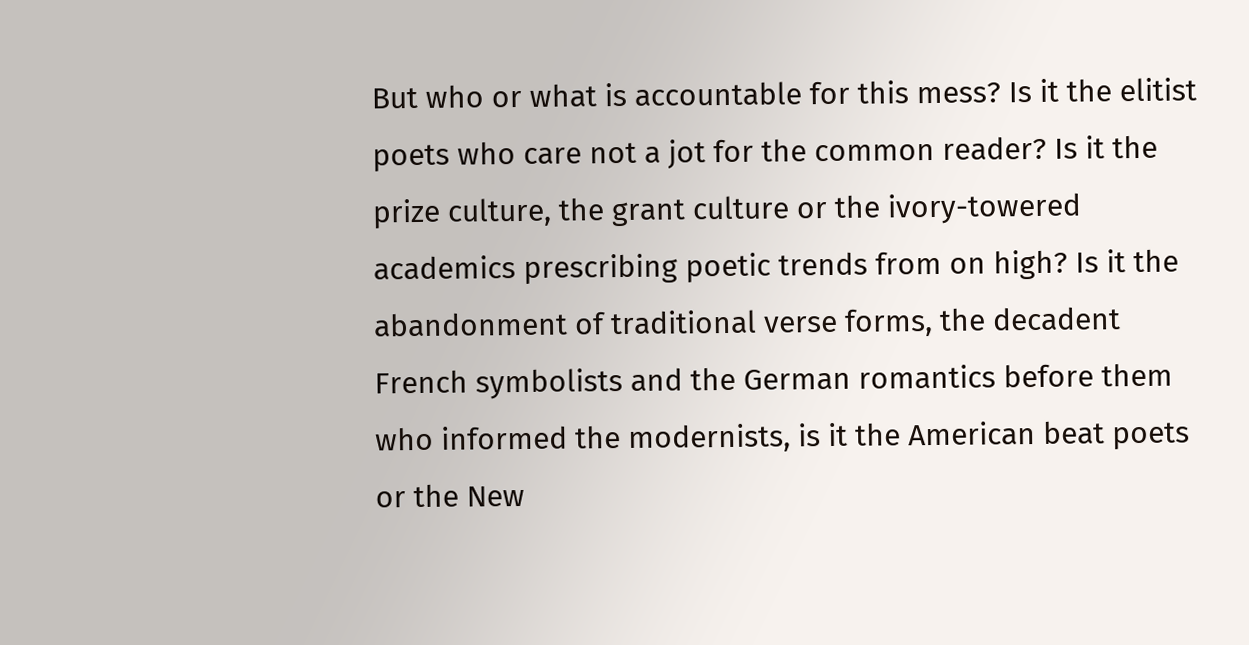But who or what is accountable for this mess? Is it the elitist poets who care not a jot for the common reader? Is it the prize culture, the grant culture or the ivory-towered academics prescribing poetic trends from on high? Is it the abandonment of traditional verse forms, the decadent French symbolists and the German romantics before them who informed the modernists, is it the American beat poets or the New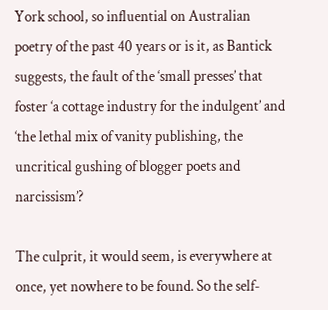York school, so influential on Australian poetry of the past 40 years or is it, as Bantick suggests, the fault of the ‘small presses’ that foster ‘a cottage industry for the indulgent’ and ‘the lethal mix of vanity publishing, the uncritical gushing of blogger poets and narcissism’?

The culprit, it would seem, is everywhere at once, yet nowhere to be found. So the self-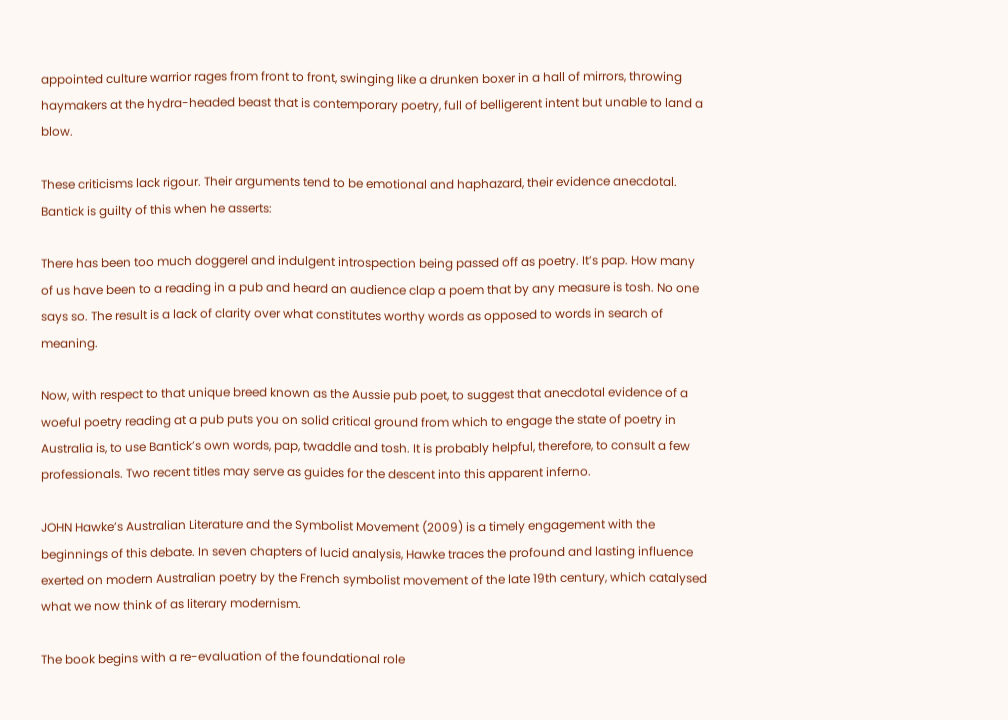appointed culture warrior rages from front to front, swinging like a drunken boxer in a hall of mirrors, throwing haymakers at the hydra-headed beast that is contemporary poetry, full of belligerent intent but unable to land a blow.

These criticisms lack rigour. Their arguments tend to be emotional and haphazard, their evidence anecdotal. Bantick is guilty of this when he asserts:

There has been too much doggerel and indulgent introspection being passed off as poetry. It’s pap. How many of us have been to a reading in a pub and heard an audience clap a poem that by any measure is tosh. No one says so. The result is a lack of clarity over what constitutes worthy words as opposed to words in search of meaning.

Now, with respect to that unique breed known as the Aussie pub poet, to suggest that anecdotal evidence of a woeful poetry reading at a pub puts you on solid critical ground from which to engage the state of poetry in Australia is, to use Bantick’s own words, pap, twaddle and tosh. It is probably helpful, therefore, to consult a few professionals. Two recent titles may serve as guides for the descent into this apparent inferno.

JOHN Hawke’s Australian Literature and the Symbolist Movement (2009) is a timely engagement with the beginnings of this debate. In seven chapters of lucid analysis, Hawke traces the profound and lasting influence exerted on modern Australian poetry by the French symbolist movement of the late 19th century, which catalysed what we now think of as literary modernism.

The book begins with a re-evaluation of the foundational role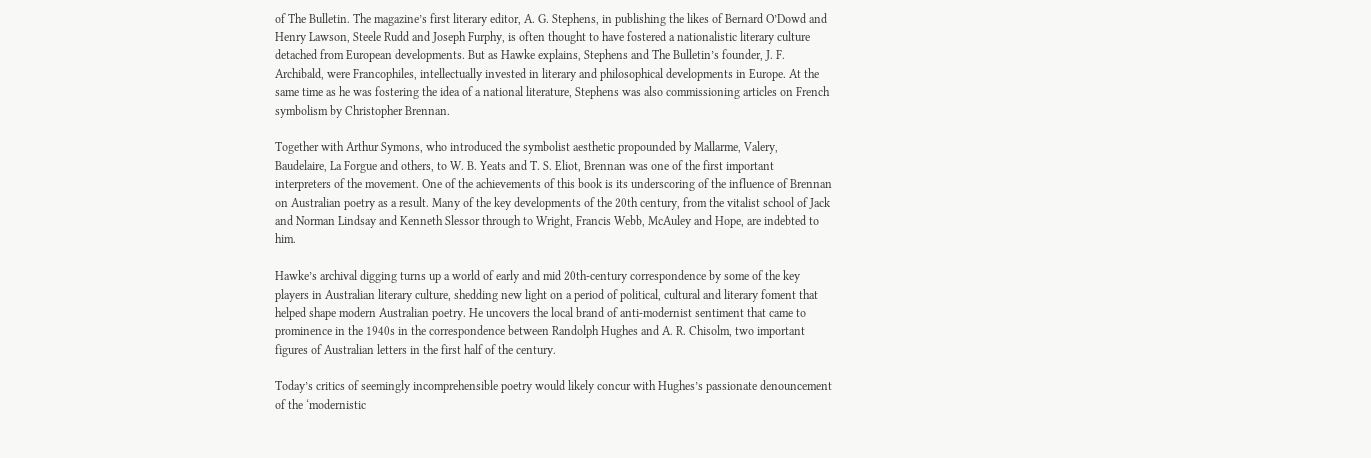of The Bulletin. The magazine’s first literary editor, A. G. Stephens, in publishing the likes of Bernard O’Dowd and Henry Lawson, Steele Rudd and Joseph Furphy, is often thought to have fostered a nationalistic literary culture detached from European developments. But as Hawke explains, Stephens and The Bulletin’s founder, J. F. Archibald, were Francophiles, intellectually invested in literary and philosophical developments in Europe. At the same time as he was fostering the idea of a national literature, Stephens was also commissioning articles on French symbolism by Christopher Brennan.

Together with Arthur Symons, who introduced the symbolist aesthetic propounded by Mallarme, Valery, Baudelaire, La Forgue and others, to W. B. Yeats and T. S. Eliot, Brennan was one of the first important interpreters of the movement. One of the achievements of this book is its underscoring of the influence of Brennan on Australian poetry as a result. Many of the key developments of the 20th century, from the vitalist school of Jack and Norman Lindsay and Kenneth Slessor through to Wright, Francis Webb, McAuley and Hope, are indebted to him.

Hawke’s archival digging turns up a world of early and mid 20th-century correspondence by some of the key players in Australian literary culture, shedding new light on a period of political, cultural and literary foment that helped shape modern Australian poetry. He uncovers the local brand of anti-modernist sentiment that came to prominence in the 1940s in the correspondence between Randolph Hughes and A. R. Chisolm, two important figures of Australian letters in the first half of the century.

Today’s critics of seemingly incomprehensible poetry would likely concur with Hughes’s passionate denouncement of the ‘modernistic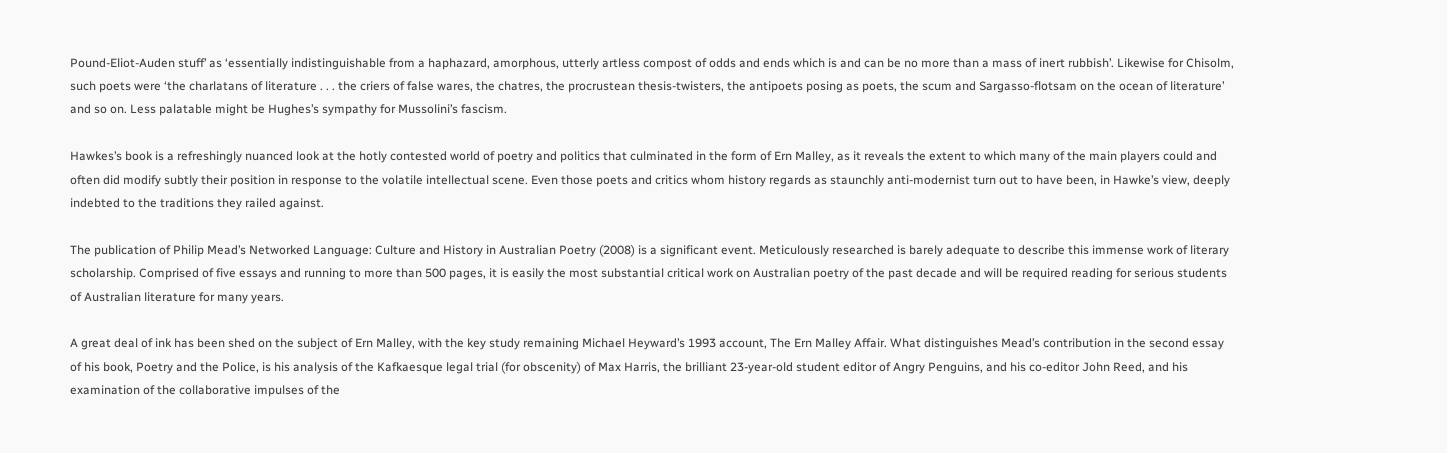Pound-Eliot-Auden stuff’ as ‘essentially indistinguishable from a haphazard, amorphous, utterly artless compost of odds and ends which is and can be no more than a mass of inert rubbish’. Likewise for Chisolm, such poets were ‘the charlatans of literature . . . the criers of false wares, the chatres, the procrustean thesis-twisters, the antipoets posing as poets, the scum and Sargasso-flotsam on the ocean of literature’ and so on. Less palatable might be Hughes’s sympathy for Mussolini’s fascism.

Hawkes’s book is a refreshingly nuanced look at the hotly contested world of poetry and politics that culminated in the form of Ern Malley, as it reveals the extent to which many of the main players could and often did modify subtly their position in response to the volatile intellectual scene. Even those poets and critics whom history regards as staunchly anti-modernist turn out to have been, in Hawke’s view, deeply indebted to the traditions they railed against.

The publication of Philip Mead’s Networked Language: Culture and History in Australian Poetry (2008) is a significant event. Meticulously researched is barely adequate to describe this immense work of literary scholarship. Comprised of five essays and running to more than 500 pages, it is easily the most substantial critical work on Australian poetry of the past decade and will be required reading for serious students of Australian literature for many years.

A great deal of ink has been shed on the subject of Ern Malley, with the key study remaining Michael Heyward’s 1993 account, The Ern Malley Affair. What distinguishes Mead’s contribution in the second essay of his book, Poetry and the Police, is his analysis of the Kafkaesque legal trial (for obscenity) of Max Harris, the brilliant 23-year-old student editor of Angry Penguins, and his co-editor John Reed, and his examination of the collaborative impulses of the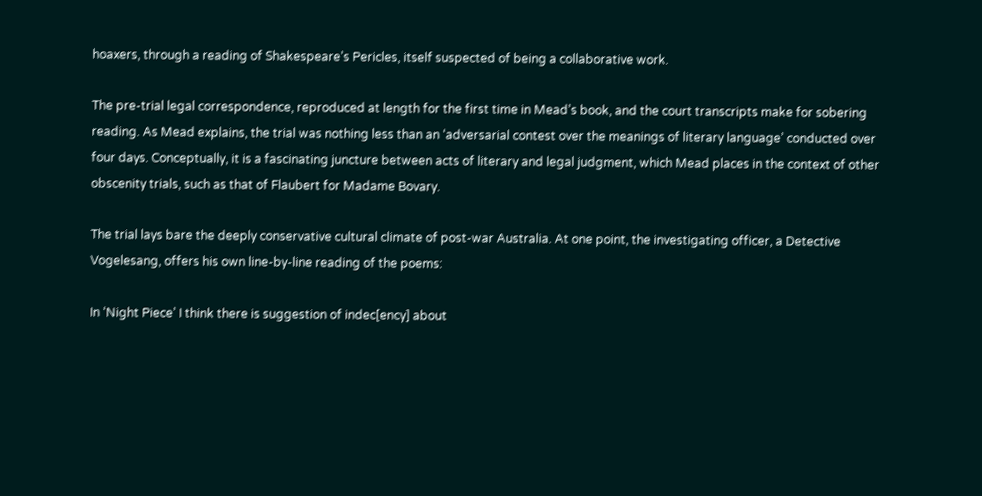hoaxers, through a reading of Shakespeare’s Pericles, itself suspected of being a collaborative work.

The pre-trial legal correspondence, reproduced at length for the first time in Mead’s book, and the court transcripts make for sobering reading. As Mead explains, the trial was nothing less than an ‘adversarial contest over the meanings of literary language’ conducted over four days. Conceptually, it is a fascinating juncture between acts of literary and legal judgment, which Mead places in the context of other obscenity trials, such as that of Flaubert for Madame Bovary.

The trial lays bare the deeply conservative cultural climate of post-war Australia. At one point, the investigating officer, a Detective Vogelesang, offers his own line-by-line reading of the poems:

In ‘Night Piece’ I think there is suggestion of indec[ency] about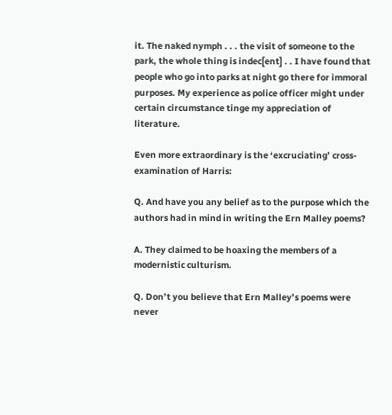it. The naked nymph . . . the visit of someone to the park, the whole thing is indec[ent] . . I have found that people who go into parks at night go there for immoral purposes. My experience as police officer might under certain circumstance tinge my appreciation of literature.

Even more extraordinary is the ‘excruciating’ cross-examination of Harris:

Q. And have you any belief as to the purpose which the authors had in mind in writing the Ern Malley poems?

A. They claimed to be hoaxing the members of a modernistic culturism.

Q. Don’t you believe that Ern Malley’s poems were never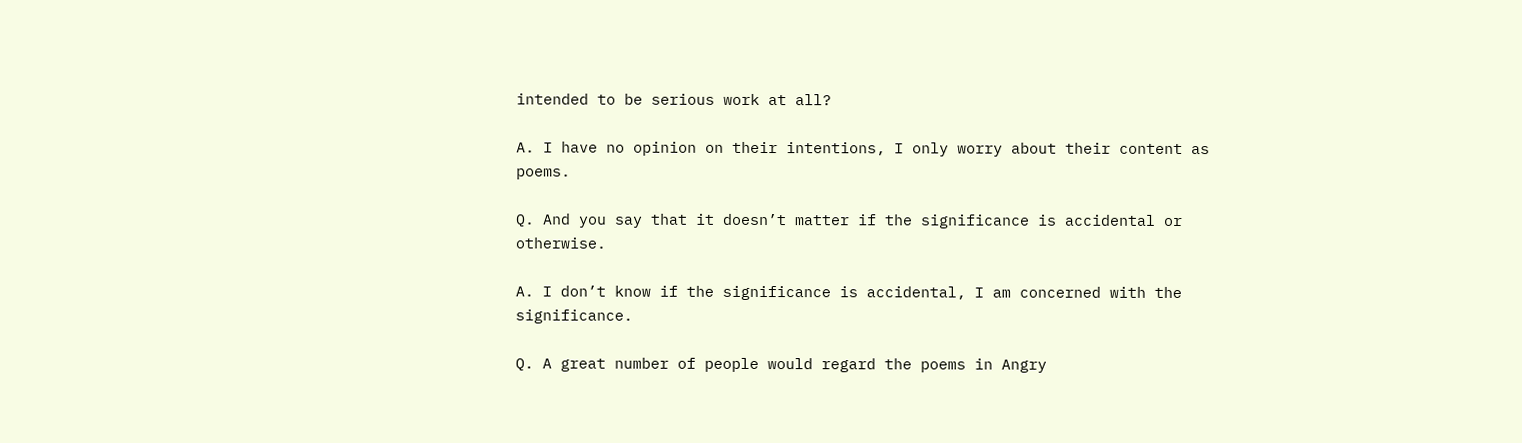intended to be serious work at all?

A. I have no opinion on their intentions, I only worry about their content as poems.

Q. And you say that it doesn’t matter if the significance is accidental or otherwise.

A. I don’t know if the significance is accidental, I am concerned with the significance.

Q. A great number of people would regard the poems in Angry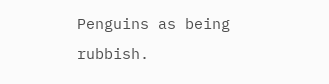Penguins as being rubbish.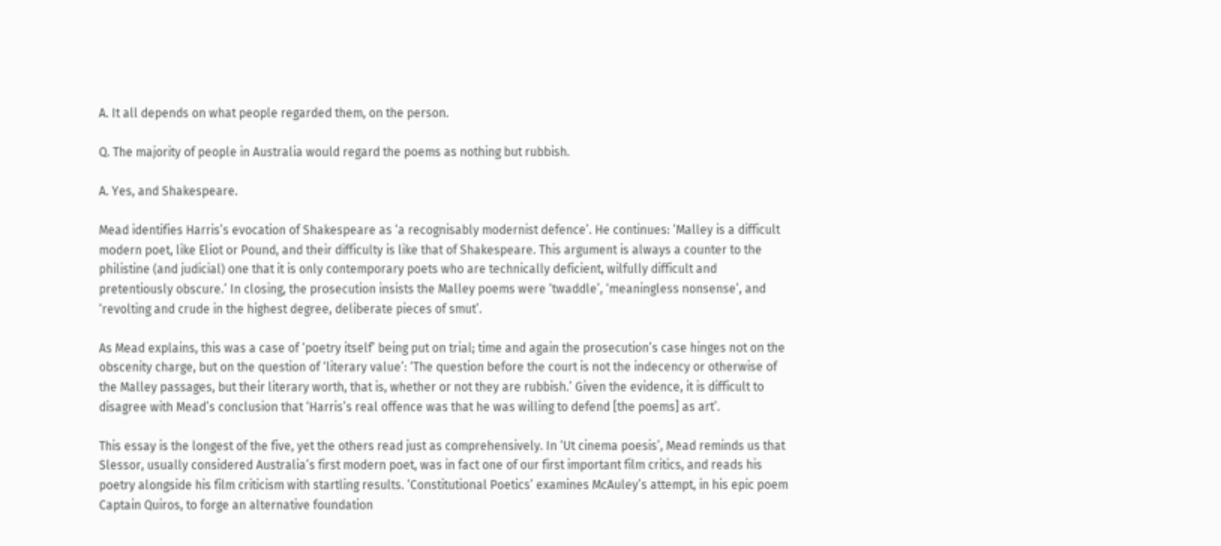A. It all depends on what people regarded them, on the person.

Q. The majority of people in Australia would regard the poems as nothing but rubbish.

A. Yes, and Shakespeare.

Mead identifies Harris’s evocation of Shakespeare as ‘a recognisably modernist defence’. He continues: ‘Malley is a difficult modern poet, like Eliot or Pound, and their difficulty is like that of Shakespeare. This argument is always a counter to the philistine (and judicial) one that it is only contemporary poets who are technically deficient, wilfully difficult and pretentiously obscure.’ In closing, the prosecution insists the Malley poems were ‘twaddle’, ‘meaningless nonsense’, and ‘revolting and crude in the highest degree, deliberate pieces of smut’.

As Mead explains, this was a case of ‘poetry itself’ being put on trial; time and again the prosecution’s case hinges not on the obscenity charge, but on the question of ‘literary value’: ‘The question before the court is not the indecency or otherwise of the Malley passages, but their literary worth, that is, whether or not they are rubbish.’ Given the evidence, it is difficult to disagree with Mead’s conclusion that ‘Harris’s real offence was that he was willing to defend [the poems] as art’.

This essay is the longest of the five, yet the others read just as comprehensively. In ‘Ut cinema poesis’, Mead reminds us that Slessor, usually considered Australia’s first modern poet, was in fact one of our first important film critics, and reads his poetry alongside his film criticism with startling results. ‘Constitutional Poetics’ examines McAuley’s attempt, in his epic poem Captain Quiros, to forge an alternative foundation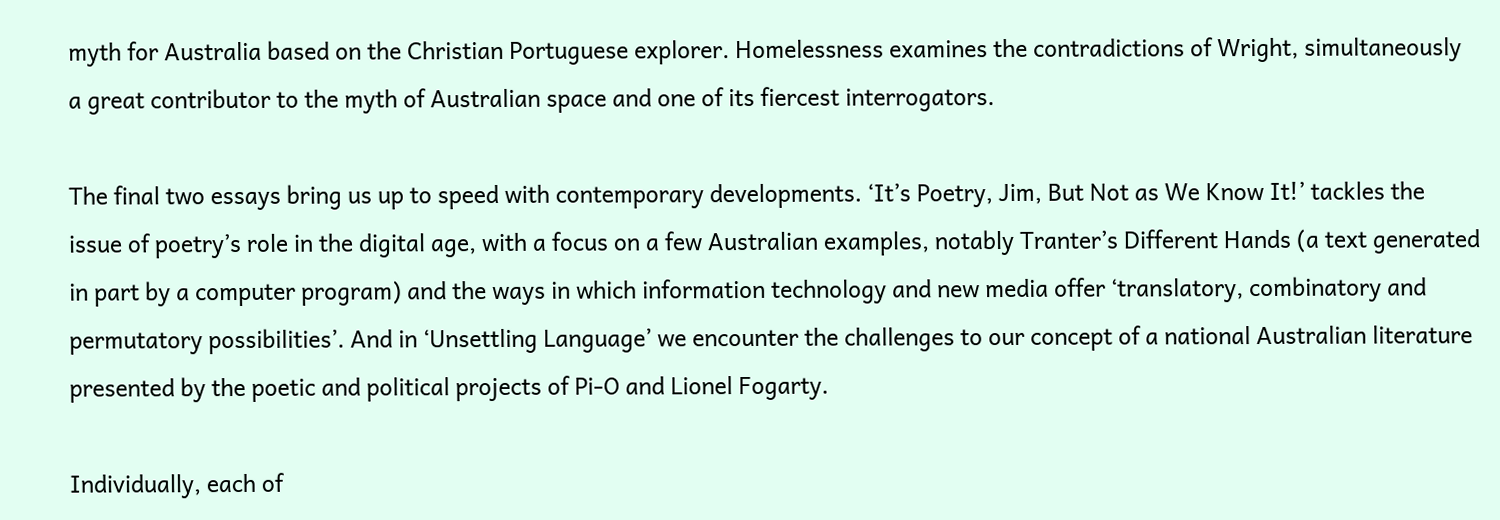myth for Australia based on the Christian Portuguese explorer. Homelessness examines the contradictions of Wright, simultaneously a great contributor to the myth of Australian space and one of its fiercest interrogators.

The final two essays bring us up to speed with contemporary developments. ‘It’s Poetry, Jim, But Not as We Know It!’ tackles the issue of poetry’s role in the digital age, with a focus on a few Australian examples, notably Tranter’s Different Hands (a text generated in part by a computer program) and the ways in which information technology and new media offer ‘translatory, combinatory and permutatory possibilities’. And in ‘Unsettling Language’ we encounter the challenges to our concept of a national Australian literature presented by the poetic and political projects of Pi-O and Lionel Fogarty.

Individually, each of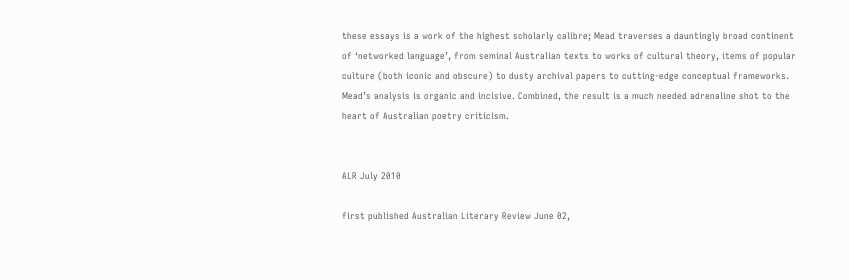these essays is a work of the highest scholarly calibre; Mead traverses a dauntingly broad continent of ‘networked language’, from seminal Australian texts to works of cultural theory, items of popular culture (both iconic and obscure) to dusty archival papers to cutting-edge conceptual frameworks. Mead’s analysis is organic and incisive. Combined, the result is a much needed adrenaline shot to the heart of Australian poetry criticism.


ALR July 2010

first published Australian Literary Review June 02,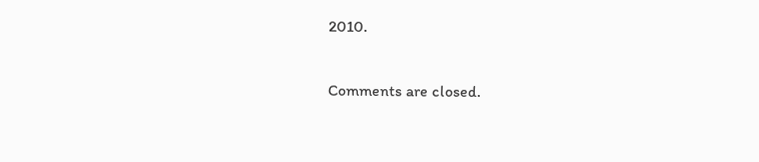2010.

Comments are closed.